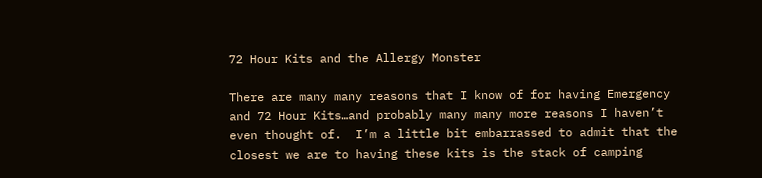72 Hour Kits and the Allergy Monster

There are many many reasons that I know of for having Emergency and 72 Hour Kits…and probably many many more reasons I haven’t even thought of.  I’m a little bit embarrassed to admit that the closest we are to having these kits is the stack of camping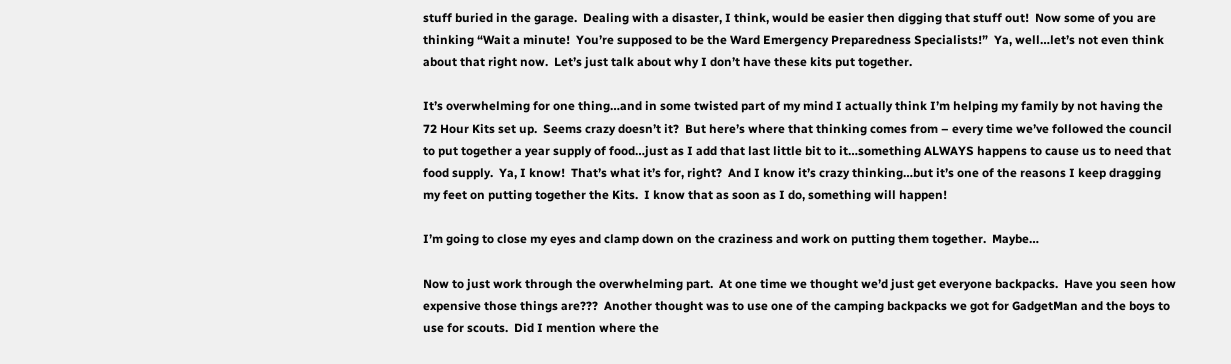stuff buried in the garage.  Dealing with a disaster, I think, would be easier then digging that stuff out!  Now some of you are thinking “Wait a minute!  You’re supposed to be the Ward Emergency Preparedness Specialists!”  Ya, well…let’s not even think about that right now.  Let’s just talk about why I don’t have these kits put together.

It’s overwhelming for one thing…and in some twisted part of my mind I actually think I’m helping my family by not having the 72 Hour Kits set up.  Seems crazy doesn’t it?  But here’s where that thinking comes from – every time we’ve followed the council to put together a year supply of food…just as I add that last little bit to it…something ALWAYS happens to cause us to need that food supply.  Ya, I know!  That’s what it’s for, right?  And I know it’s crazy thinking…but it’s one of the reasons I keep dragging my feet on putting together the Kits.  I know that as soon as I do, something will happen!

I’m going to close my eyes and clamp down on the craziness and work on putting them together.  Maybe…

Now to just work through the overwhelming part.  At one time we thought we’d just get everyone backpacks.  Have you seen how expensive those things are???  Another thought was to use one of the camping backpacks we got for GadgetMan and the boys to use for scouts.  Did I mention where the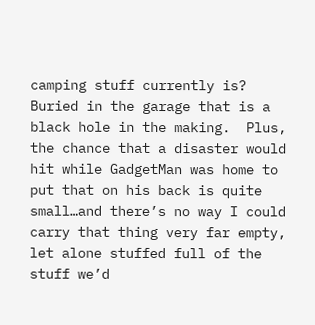camping stuff currently is?  Buried in the garage that is a black hole in the making.  Plus, the chance that a disaster would hit while GadgetMan was home to put that on his back is quite small…and there’s no way I could carry that thing very far empty, let alone stuffed full of the stuff we’d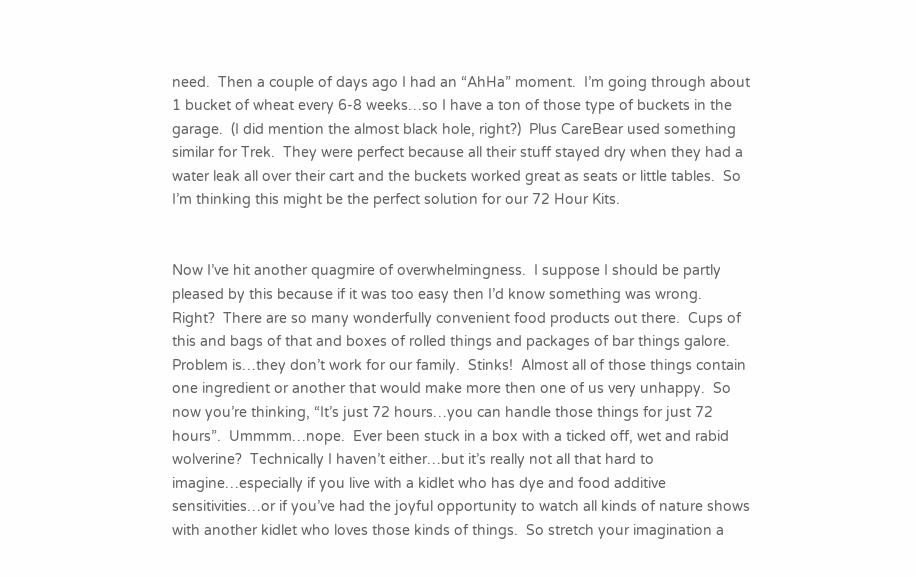need.  Then a couple of days ago I had an “AhHa” moment.  I’m going through about 1 bucket of wheat every 6-8 weeks…so I have a ton of those type of buckets in the garage.  (I did mention the almost black hole, right?)  Plus CareBear used something similar for Trek.  They were perfect because all their stuff stayed dry when they had a water leak all over their cart and the buckets worked great as seats or little tables.  So I’m thinking this might be the perfect solution for our 72 Hour Kits.


Now I’ve hit another quagmire of overwhelmingness.  I suppose I should be partly pleased by this because if it was too easy then I’d know something was wrong.  Right?  There are so many wonderfully convenient food products out there.  Cups of this and bags of that and boxes of rolled things and packages of bar things galore.  Problem is…they don’t work for our family.  Stinks!  Almost all of those things contain one ingredient or another that would make more then one of us very unhappy.  So now you’re thinking, “It’s just 72 hours…you can handle those things for just 72 hours”.  Ummmm…nope.  Ever been stuck in a box with a ticked off, wet and rabid wolverine?  Technically I haven’t either…but it’s really not all that hard to imagine…especially if you live with a kidlet who has dye and food additive sensitivities…or if you’ve had the joyful opportunity to watch all kinds of nature shows with another kidlet who loves those kinds of things.  So stretch your imagination a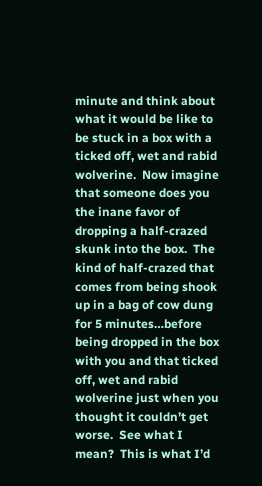minute and think about what it would be like to be stuck in a box with a ticked off, wet and rabid wolverine.  Now imagine that someone does you the inane favor of dropping a half-crazed skunk into the box.  The kind of half-crazed that comes from being shook up in a bag of cow dung for 5 minutes…before being dropped in the box with you and that ticked off, wet and rabid wolverine just when you thought it couldn’t get worse.  See what I mean?  This is what I’d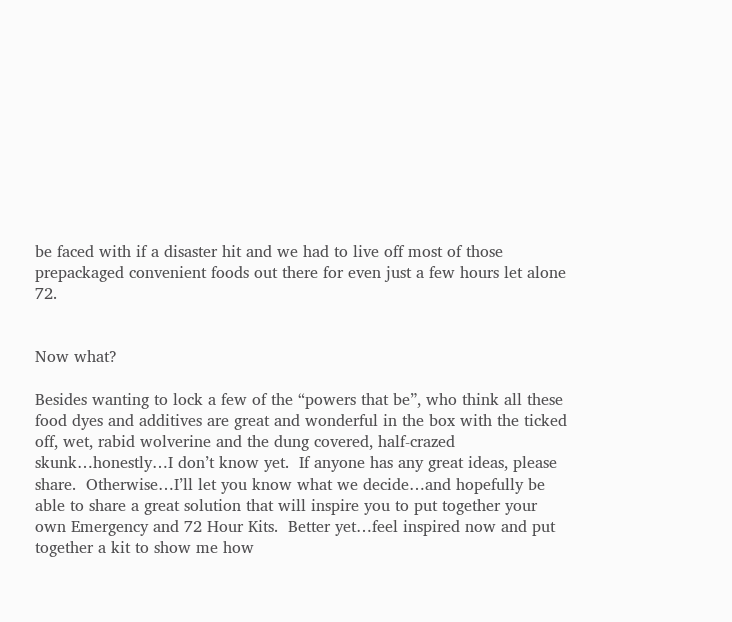be faced with if a disaster hit and we had to live off most of those prepackaged convenient foods out there for even just a few hours let alone 72.


Now what?

Besides wanting to lock a few of the “powers that be”, who think all these food dyes and additives are great and wonderful in the box with the ticked off, wet, rabid wolverine and the dung covered, half-crazed skunk…honestly…I don’t know yet.  If anyone has any great ideas, please share.  Otherwise…I’ll let you know what we decide…and hopefully be able to share a great solution that will inspire you to put together your own Emergency and 72 Hour Kits.  Better yet…feel inspired now and put together a kit to show me how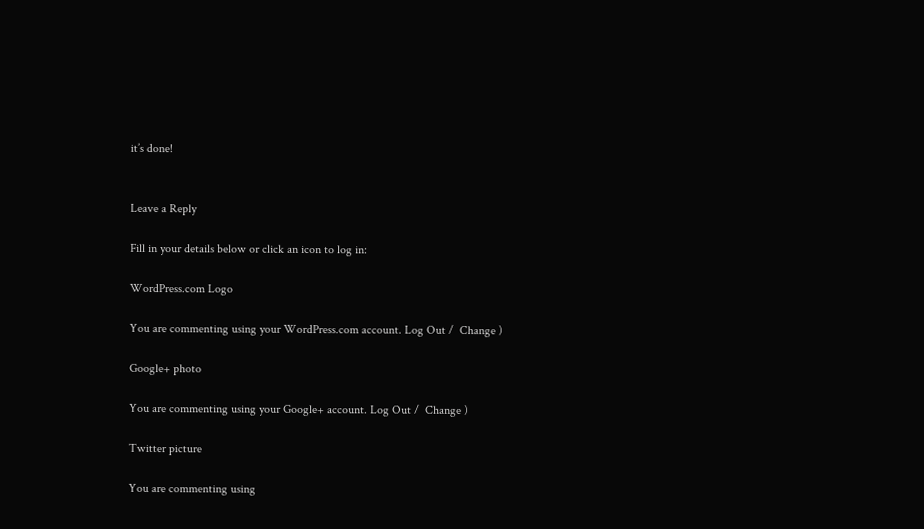it’s done!


Leave a Reply

Fill in your details below or click an icon to log in:

WordPress.com Logo

You are commenting using your WordPress.com account. Log Out /  Change )

Google+ photo

You are commenting using your Google+ account. Log Out /  Change )

Twitter picture

You are commenting using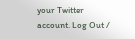your Twitter account. Log Out /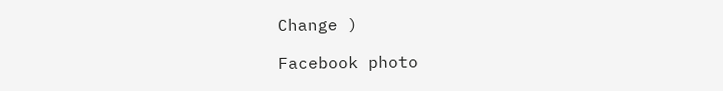Change )

Facebook photo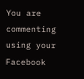You are commenting using your Facebook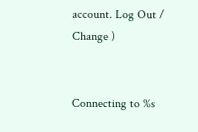account. Log Out /  Change )


Connecting to %s